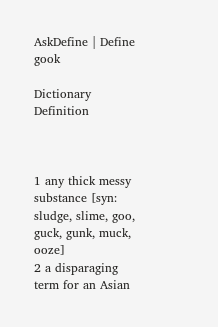AskDefine | Define gook

Dictionary Definition



1 any thick messy substance [syn: sludge, slime, goo, guck, gunk, muck, ooze]
2 a disparaging term for an Asian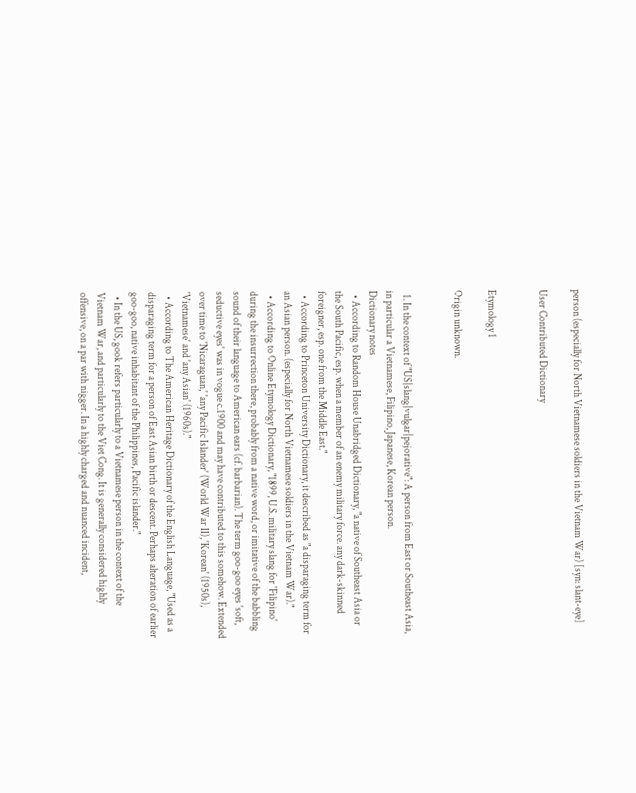person (especially for North Vietnamese soldiers in the Vietnam War) [syn: slant-eye]

User Contributed Dictionary


Etymology 1

Origin unknown.


  1. In the context of "US|slang|vulgar|pejorative": A person from East or Southeast Asia, in particular a Vietnamese, Filipino, Japanese, Korean person.
Dictionary notes
  • According to Random House Unabridged Dictionary, "a native of Southeast Asia or the South Pacific, esp. when a member of an enemy military force. any dark-skinned foreigner, esp. one from the Middle East."
  • According to Princeton University Dictionary, it described as "a disparaging term for an Asian person. (especially for North Vietnamese soldiers in the Vietnam War)."
  • According to Online Etymology Dictionary, "1899, U.S. military slang for 'Filipino' during the insurrection there, probably from a native word, or imitative of the babbling sound of their language to American ears (cf. barbarian). The term goo-goo eyes 'soft, seductive eyes' was in vogue c.1900 and may have contributed to this somehow. Extended over time to 'Nicaraguan,' 'any Pacific Islander' (World War II), 'Korean' (1950s), 'Vietnamese' and 'any Asian' (1960s)."
  • According to The American Heritage Dictionary of the English Language, "Used as a disparaging term for a person of East Asian birth or descent. Perhaps alteration of earlier goo-goo, native inhabitant of the Philippines, Pacific islander."
  • In the US, gook refers particularly to a Vietnamese person in the context of the Vietnam War, and particularly to the Viet Cong. It is generally considered highly offensive, on a par with nigger. In a highly charged and nuanced incident,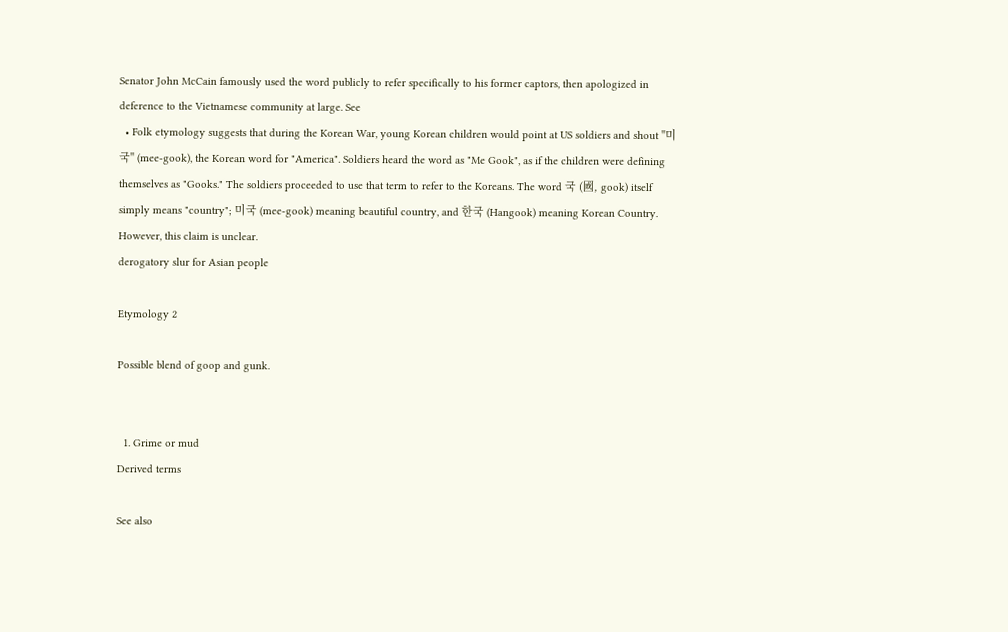Senator John McCain famously used the word publicly to refer specifically to his former captors, then apologized in deference to the Vietnamese community at large. See
  • Folk etymology suggests that during the Korean War, young Korean children would point at US soldiers and shout "미국" (mee-gook), the Korean word for "America". Soldiers heard the word as "Me Gook", as if the children were defining themselves as "Gooks." The soldiers proceeded to use that term to refer to the Koreans. The word 국 (國, gook) itself simply means "country"; 미국 (mee-gook) meaning beautiful country, and 한국 (Hangook) meaning Korean Country. However, this claim is unclear.
derogatory slur for Asian people

Etymology 2

Possible blend of goop and gunk.


  1. Grime or mud
Derived terms

See also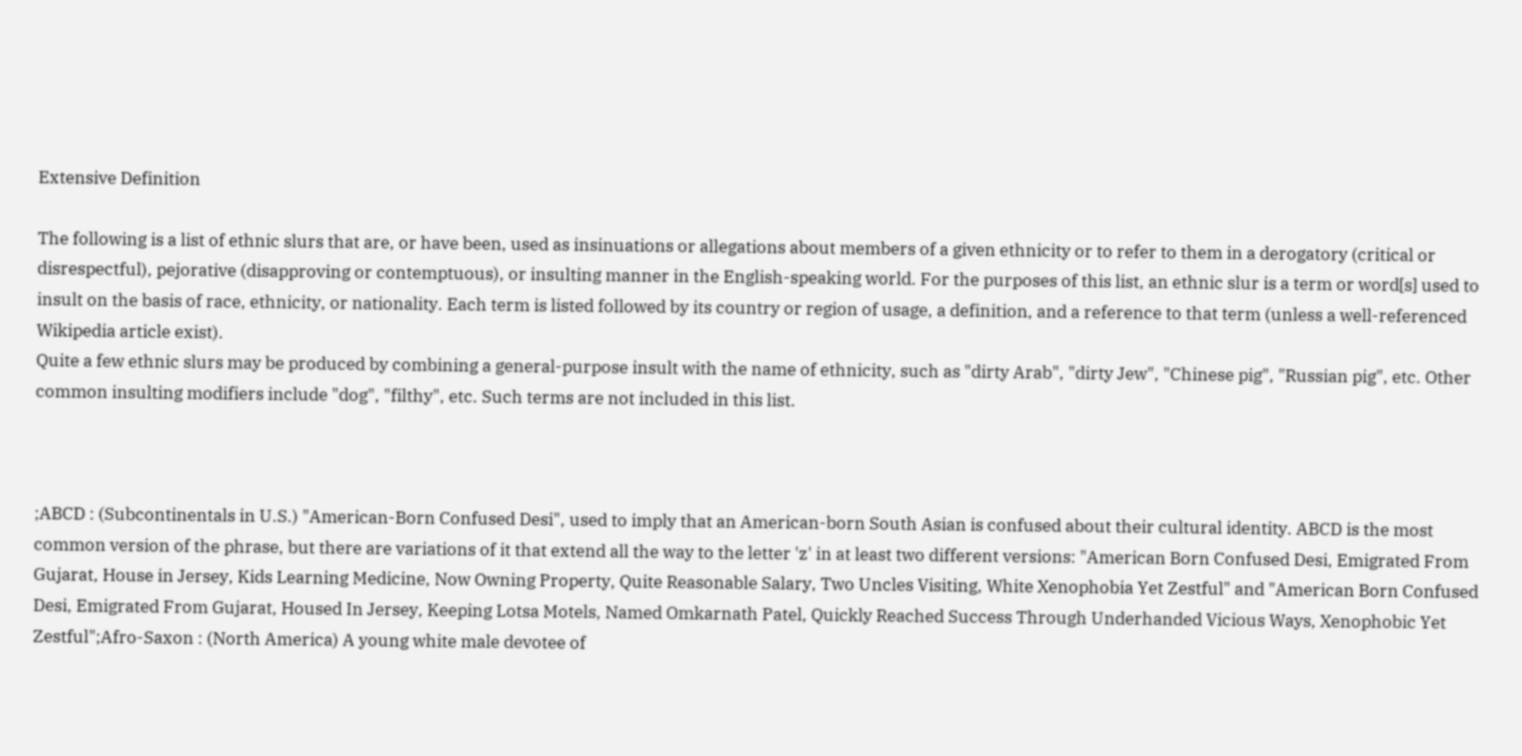Extensive Definition

The following is a list of ethnic slurs that are, or have been, used as insinuations or allegations about members of a given ethnicity or to refer to them in a derogatory (critical or disrespectful), pejorative (disapproving or contemptuous), or insulting manner in the English-speaking world. For the purposes of this list, an ethnic slur is a term or word[s] used to insult on the basis of race, ethnicity, or nationality. Each term is listed followed by its country or region of usage, a definition, and a reference to that term (unless a well-referenced Wikipedia article exist).
Quite a few ethnic slurs may be produced by combining a general-purpose insult with the name of ethnicity, such as "dirty Arab", "dirty Jew", "Chinese pig", "Russian pig", etc. Other common insulting modifiers include "dog", "filthy", etc. Such terms are not included in this list.



;ABCD : (Subcontinentals in U.S.) "American-Born Confused Desi", used to imply that an American-born South Asian is confused about their cultural identity. ABCD is the most common version of the phrase, but there are variations of it that extend all the way to the letter 'z' in at least two different versions: "American Born Confused Desi, Emigrated From Gujarat, House in Jersey, Kids Learning Medicine, Now Owning Property, Quite Reasonable Salary, Two Uncles Visiting, White Xenophobia Yet Zestful" and "American Born Confused Desi, Emigrated From Gujarat, Housed In Jersey, Keeping Lotsa Motels, Named Omkarnath Patel, Quickly Reached Success Through Underhanded Vicious Ways, Xenophobic Yet Zestful";Afro-Saxon : (North America) A young white male devotee of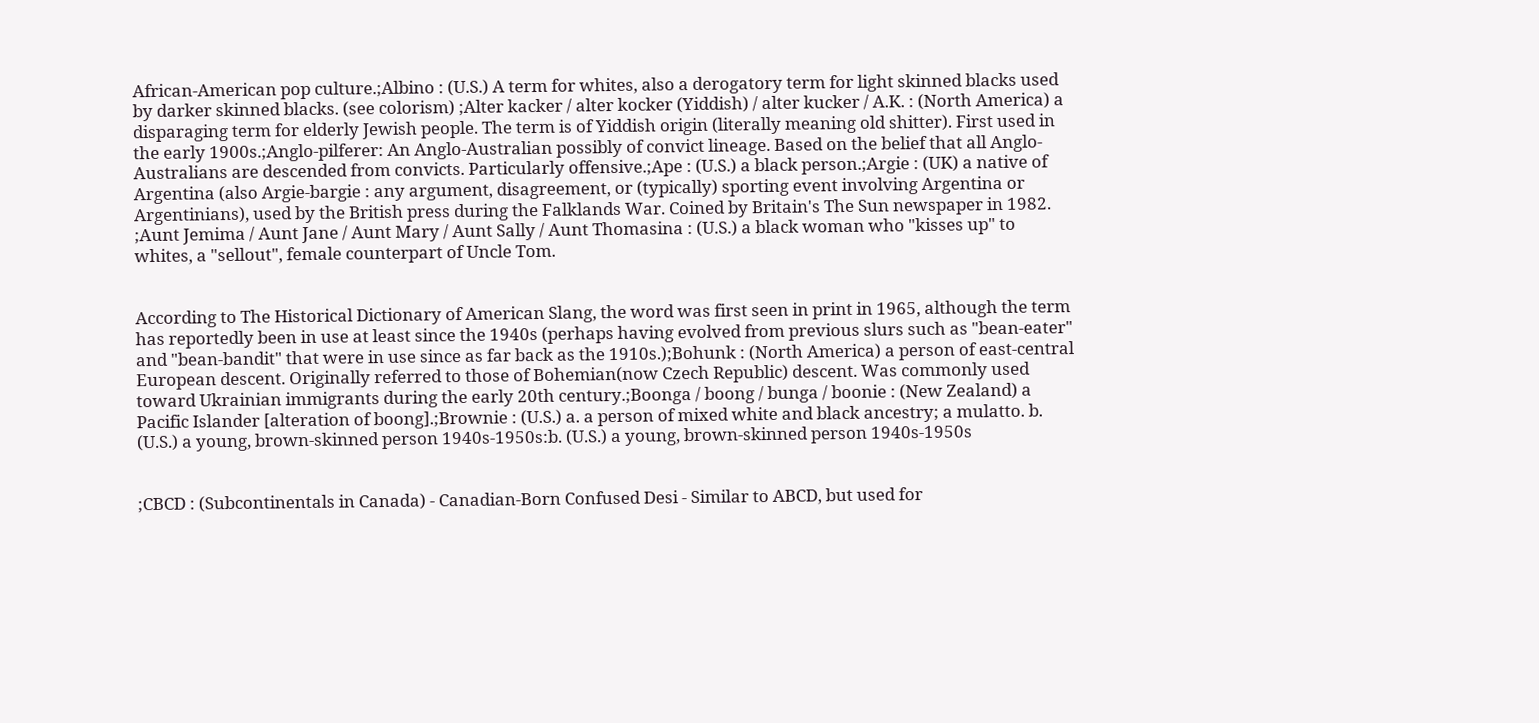African-American pop culture.;Albino : (U.S.) A term for whites, also a derogatory term for light skinned blacks used by darker skinned blacks. (see colorism) ;Alter kacker / alter kocker (Yiddish) / alter kucker / A.K. : (North America) a disparaging term for elderly Jewish people. The term is of Yiddish origin (literally meaning old shitter). First used in the early 1900s.;Anglo-pilferer: An Anglo-Australian possibly of convict lineage. Based on the belief that all Anglo-Australians are descended from convicts. Particularly offensive.;Ape : (U.S.) a black person.;Argie : (UK) a native of Argentina (also Argie-bargie : any argument, disagreement, or (typically) sporting event involving Argentina or Argentinians), used by the British press during the Falklands War. Coined by Britain's The Sun newspaper in 1982. ;Aunt Jemima / Aunt Jane / Aunt Mary / Aunt Sally / Aunt Thomasina : (U.S.) a black woman who "kisses up" to whites, a "sellout", female counterpart of Uncle Tom.


According to The Historical Dictionary of American Slang, the word was first seen in print in 1965, although the term has reportedly been in use at least since the 1940s (perhaps having evolved from previous slurs such as "bean-eater" and "bean-bandit" that were in use since as far back as the 1910s.);Bohunk : (North America) a person of east-central European descent. Originally referred to those of Bohemian(now Czech Republic) descent. Was commonly used toward Ukrainian immigrants during the early 20th century.;Boonga / boong / bunga / boonie : (New Zealand) a Pacific Islander [alteration of boong].;Brownie : (U.S.) a. a person of mixed white and black ancestry; a mulatto. b. (U.S.) a young, brown-skinned person 1940s-1950s:b. (U.S.) a young, brown-skinned person 1940s-1950s


;CBCD : (Subcontinentals in Canada) - Canadian-Born Confused Desi - Similar to ABCD, but used for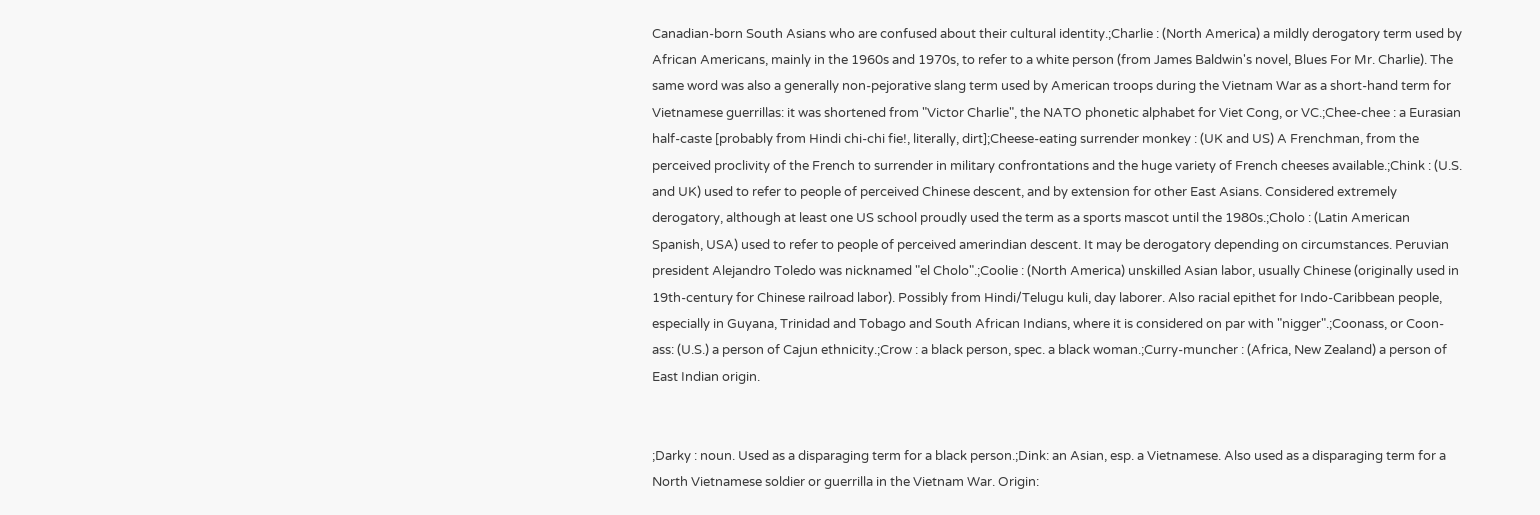Canadian-born South Asians who are confused about their cultural identity.;Charlie : (North America) a mildly derogatory term used by African Americans, mainly in the 1960s and 1970s, to refer to a white person (from James Baldwin's novel, Blues For Mr. Charlie). The same word was also a generally non-pejorative slang term used by American troops during the Vietnam War as a short-hand term for Vietnamese guerrillas: it was shortened from "Victor Charlie", the NATO phonetic alphabet for Viet Cong, or VC.;Chee-chee : a Eurasian half-caste [probably from Hindi chi-chi fie!, literally, dirt];Cheese-eating surrender monkey : (UK and US) A Frenchman, from the perceived proclivity of the French to surrender in military confrontations and the huge variety of French cheeses available.;Chink : (U.S. and UK) used to refer to people of perceived Chinese descent, and by extension for other East Asians. Considered extremely derogatory, although at least one US school proudly used the term as a sports mascot until the 1980s.;Cholo : (Latin American Spanish, USA) used to refer to people of perceived amerindian descent. It may be derogatory depending on circumstances. Peruvian president Alejandro Toledo was nicknamed "el Cholo".;Coolie : (North America) unskilled Asian labor, usually Chinese (originally used in 19th-century for Chinese railroad labor). Possibly from Hindi/Telugu kuli, day laborer. Also racial epithet for Indo-Caribbean people, especially in Guyana, Trinidad and Tobago and South African Indians, where it is considered on par with "nigger".;Coonass, or Coon-ass: (U.S.) a person of Cajun ethnicity.;Crow : a black person, spec. a black woman.;Curry-muncher : (Africa, New Zealand) a person of East Indian origin.


;Darky : noun. Used as a disparaging term for a black person.;Dink: an Asian, esp. a Vietnamese. Also used as a disparaging term for a North Vietnamese soldier or guerrilla in the Vietnam War. Origin: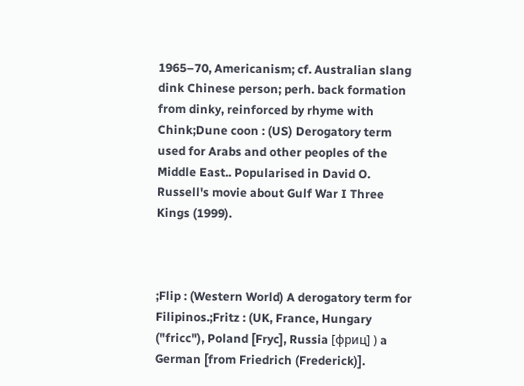1965–70, Americanism; cf. Australian slang dink Chinese person; perh. back formation from dinky, reinforced by rhyme with Chink;Dune coon : (US) Derogatory term used for Arabs and other peoples of the Middle East.. Popularised in David O. Russell's movie about Gulf War I Three Kings (1999).



;Flip : (Western World) A derogatory term for Filipinos.;Fritz : (UK, France, Hungary ("fricc"), Poland [Fryc], Russia [фриц] ) a German [from Friedrich (Frederick)].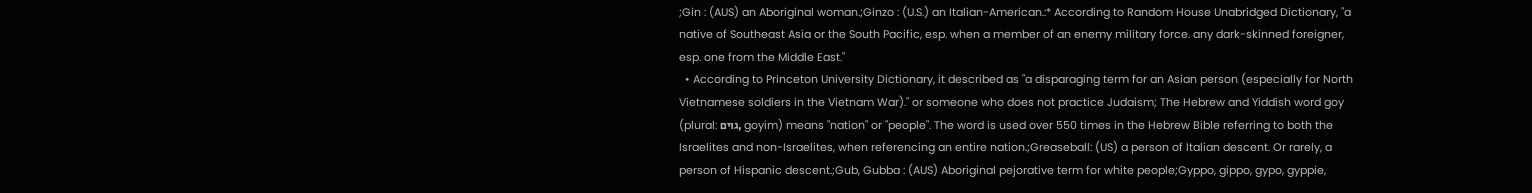;Gin : (AUS) an Aboriginal woman.;Ginzo : (U.S.) an Italian-American.:* According to Random House Unabridged Dictionary, "a native of Southeast Asia or the South Pacific, esp. when a member of an enemy military force. any dark-skinned foreigner, esp. one from the Middle East."
  • According to Princeton University Dictionary, it described as "a disparaging term for an Asian person (especially for North Vietnamese soldiers in the Vietnam War)." or someone who does not practice Judaism; The Hebrew and Yiddish word goy (plural: גוים, goyim) means "nation" or "people". The word is used over 550 times in the Hebrew Bible referring to both the Israelites and non-Israelites, when referencing an entire nation.;Greaseball: (US) a person of Italian descent. Or rarely, a person of Hispanic descent.;Gub, Gubba : (AUS) Aboriginal pejorative term for white people;Gyppo, gippo, gypo, gyppie,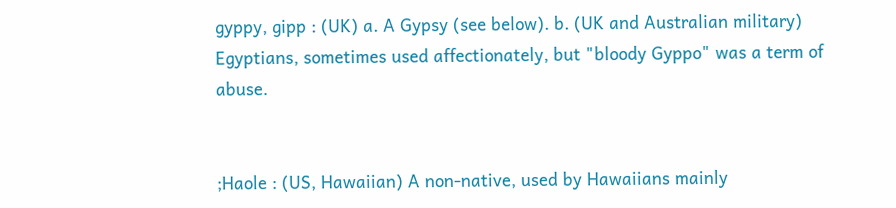gyppy, gipp : (UK) a. A Gypsy (see below). b. (UK and Australian military) Egyptians, sometimes used affectionately, but "bloody Gyppo" was a term of abuse.


;Haole : (US, Hawaiian) A non-native, used by Hawaiians mainly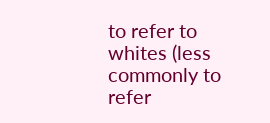to refer to whites (less commonly to refer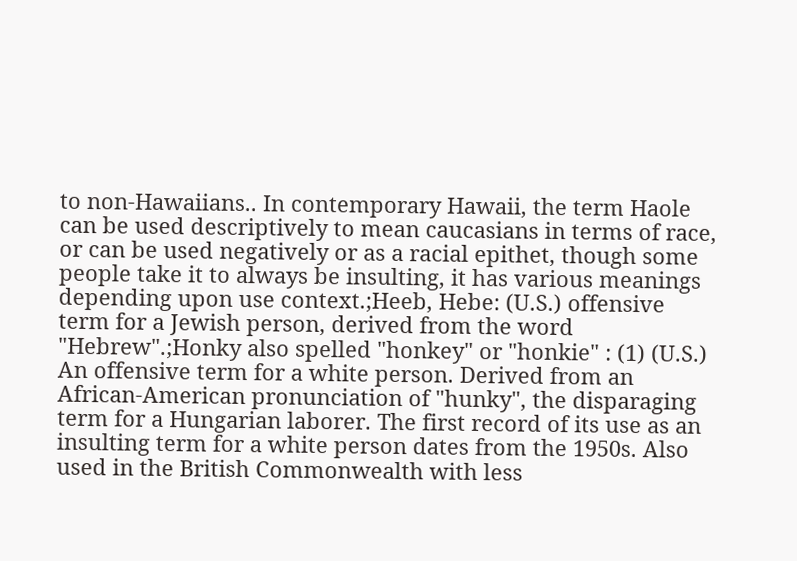to non-Hawaiians.. In contemporary Hawaii, the term Haole can be used descriptively to mean caucasians in terms of race, or can be used negatively or as a racial epithet, though some people take it to always be insulting, it has various meanings depending upon use context.;Heeb, Hebe: (U.S.) offensive term for a Jewish person, derived from the word "Hebrew".;Honky also spelled "honkey" or "honkie" : (1) (U.S.) An offensive term for a white person. Derived from an African-American pronunciation of "hunky", the disparaging term for a Hungarian laborer. The first record of its use as an insulting term for a white person dates from the 1950s. Also used in the British Commonwealth with less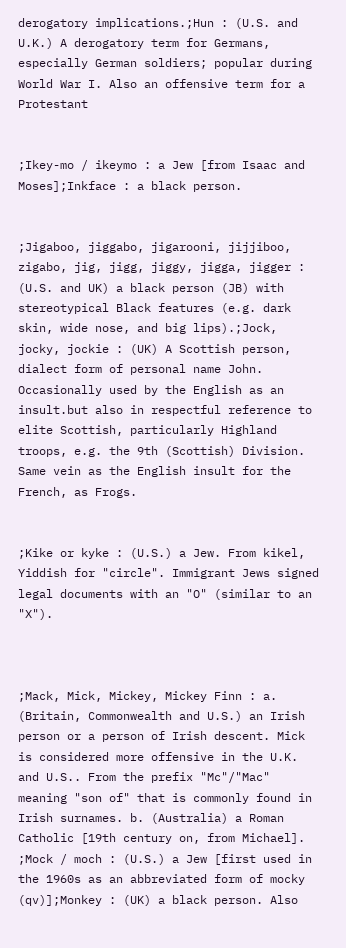derogatory implications.;Hun : (U.S. and U.K.) A derogatory term for Germans, especially German soldiers; popular during World War I. Also an offensive term for a Protestant


;Ikey-mo / ikeymo : a Jew [from Isaac and Moses];Inkface : a black person.


;Jigaboo, jiggabo, jigarooni, jijjiboo, zigabo, jig, jigg, jiggy, jigga, jigger : (U.S. and UK) a black person (JB) with stereotypical Black features (e.g. dark skin, wide nose, and big lips).;Jock, jocky, jockie : (UK) A Scottish person, dialect form of personal name John. Occasionally used by the English as an insult.but also in respectful reference to elite Scottish, particularly Highland troops, e.g. the 9th (Scottish) Division. Same vein as the English insult for the French, as Frogs.


;Kike or kyke : (U.S.) a Jew. From kikel, Yiddish for "circle". Immigrant Jews signed legal documents with an "O" (similar to an "X").



;Mack, Mick, Mickey, Mickey Finn : a. (Britain, Commonwealth and U.S.) an Irish person or a person of Irish descent. Mick is considered more offensive in the U.K. and U.S.. From the prefix "Mc"/"Mac" meaning "son of" that is commonly found in Irish surnames. b. (Australia) a Roman Catholic [19th century on, from Michael]. ;Mock / moch : (U.S.) a Jew [first used in the 1960s as an abbreviated form of mocky (qv)];Monkey : (UK) a black person. Also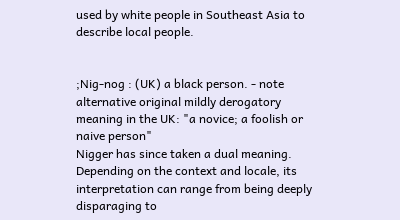used by white people in Southeast Asia to describe local people.


;Nig-nog : (UK) a black person. - note alternative original mildly derogatory meaning in the UK: "a novice; a foolish or naive person"
Nigger has since taken a dual meaning. Depending on the context and locale, its interpretation can range from being deeply disparaging to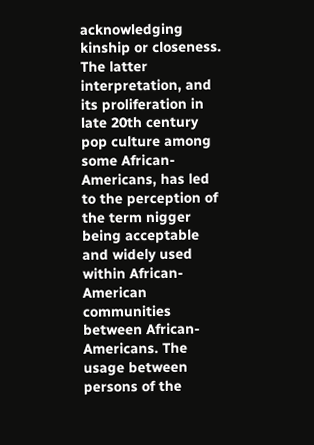acknowledging kinship or closeness. The latter interpretation, and its proliferation in late 20th century pop culture among some African-Americans, has led to the perception of the term nigger being acceptable and widely used within African-American communities between African-Americans. The usage between persons of the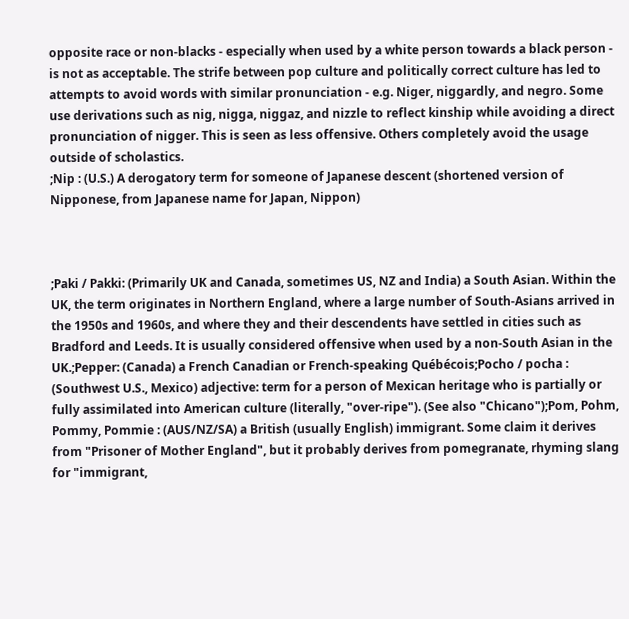opposite race or non-blacks - especially when used by a white person towards a black person - is not as acceptable. The strife between pop culture and politically correct culture has led to attempts to avoid words with similar pronunciation - e.g. Niger, niggardly, and negro. Some use derivations such as nig, nigga, niggaz, and nizzle to reflect kinship while avoiding a direct pronunciation of nigger. This is seen as less offensive. Others completely avoid the usage outside of scholastics.
;Nip : (U.S.) A derogatory term for someone of Japanese descent (shortened version of Nipponese, from Japanese name for Japan, Nippon)



;Paki / Pakki: (Primarily UK and Canada, sometimes US, NZ and India) a South Asian. Within the UK, the term originates in Northern England, where a large number of South-Asians arrived in the 1950s and 1960s, and where they and their descendents have settled in cities such as Bradford and Leeds. It is usually considered offensive when used by a non-South Asian in the UK.;Pepper: (Canada) a French Canadian or French-speaking Québécois;Pocho / pocha : (Southwest U.S., Mexico) adjective: term for a person of Mexican heritage who is partially or fully assimilated into American culture (literally, "over-ripe"). (See also "Chicano");Pom, Pohm, Pommy, Pommie : (AUS/NZ/SA) a British (usually English) immigrant. Some claim it derives from "Prisoner of Mother England", but it probably derives from pomegranate, rhyming slang for "immigrant,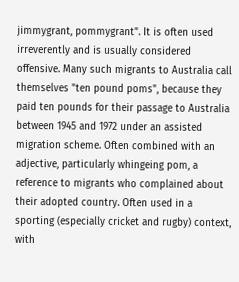jimmygrant, pommygrant". It is often used irreverently and is usually considered offensive. Many such migrants to Australia call themselves "ten pound poms", because they paid ten pounds for their passage to Australia between 1945 and 1972 under an assisted migration scheme. Often combined with an adjective, particularly whingeing pom, a reference to migrants who complained about their adopted country. Often used in a sporting (especially cricket and rugby) context, with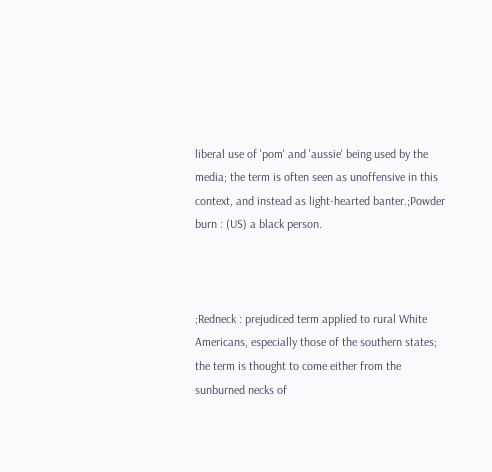liberal use of 'pom' and 'aussie' being used by the media; the term is often seen as unoffensive in this context, and instead as light-hearted banter.;Powder burn : (US) a black person.



;Redneck : prejudiced term applied to rural White Americans, especially those of the southern states; the term is thought to come either from the sunburned necks of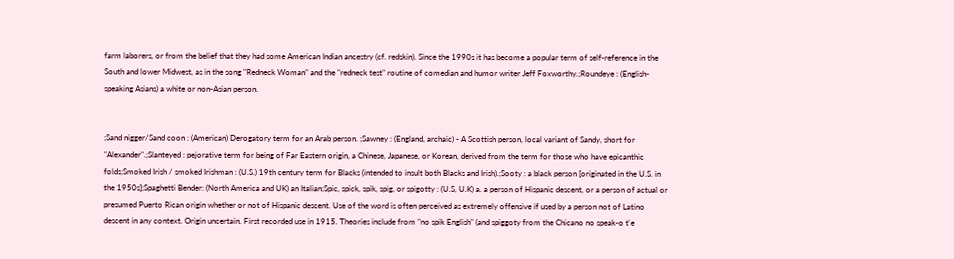farm laborers, or from the belief that they had some American Indian ancestry (cf. redskin). Since the 1990s it has become a popular term of self-reference in the South and lower Midwest, as in the song "Redneck Woman" and the "redneck test" routine of comedian and humor writer Jeff Foxworthy.;Roundeye : (English-speaking Asians) a white or non-Asian person.


;Sand nigger/Sand coon : (American) Derogatory term for an Arab person. ;Sawney : (England, archaic) - A Scottish person, local variant of Sandy, short for "Alexander".;Slanteyed : pejorative term for being of Far Eastern origin, a Chinese, Japanese, or Korean, derived from the term for those who have epicanthic folds;Smoked Irish / smoked Irishman : (U.S.) 19th century term for Blacks (intended to insult both Blacks and Irish).;Sooty : a black person [originated in the U.S. in the 1950s];Spaghetti Bender: (North America and UK) an Italian;Spic, spick, spik, spig, or spigotty : (U.S, U.K) a. a person of Hispanic descent, or a person of actual or presumed Puerto Rican origin whether or not of Hispanic descent. Use of the word is often perceived as extremely offensive if used by a person not of Latino descent in any context. Origin uncertain. First recorded use in 1915. Theories include from "no spik English" (and spiggoty from the Chicano no speak-o t'e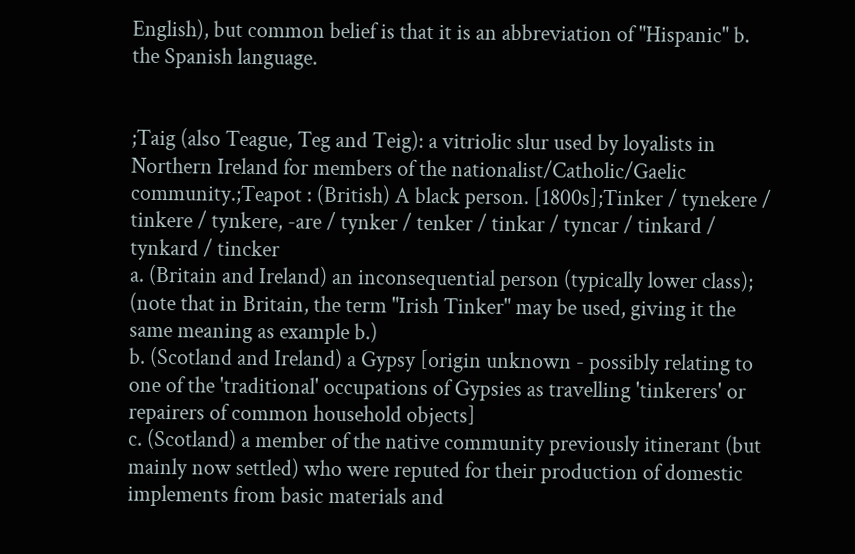English), but common belief is that it is an abbreviation of "Hispanic" b. the Spanish language.


;Taig (also Teague, Teg and Teig): a vitriolic slur used by loyalists in Northern Ireland for members of the nationalist/Catholic/Gaelic community.;Teapot : (British) A black person. [1800s];Tinker / tynekere / tinkere / tynkere, -are / tynker / tenker / tinkar / tyncar / tinkard / tynkard / tincker
a. (Britain and Ireland) an inconsequential person (typically lower class); (note that in Britain, the term "Irish Tinker" may be used, giving it the same meaning as example b.)
b. (Scotland and Ireland) a Gypsy [origin unknown - possibly relating to one of the 'traditional' occupations of Gypsies as travelling 'tinkerers' or repairers of common household objects]
c. (Scotland) a member of the native community previously itinerant (but mainly now settled) who were reputed for their production of domestic implements from basic materials and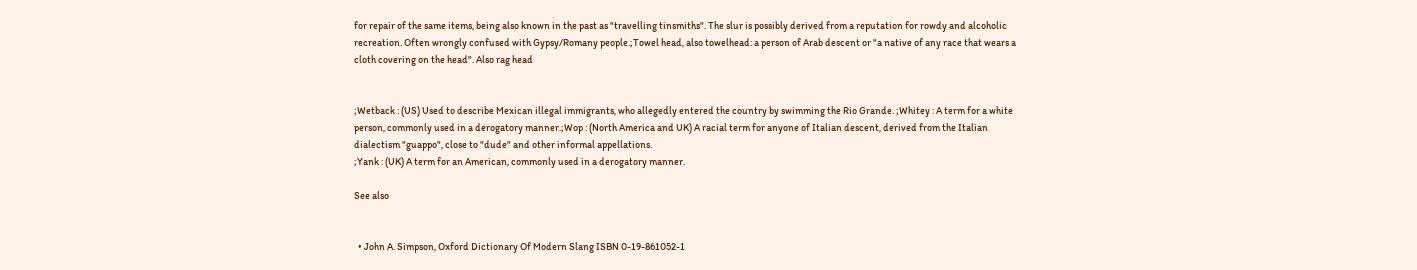for repair of the same items, being also known in the past as "travelling tinsmiths". The slur is possibly derived from a reputation for rowdy and alcoholic recreation. Often wrongly confused with Gypsy/Romany people.;Towel head, also towelhead: a person of Arab descent or "a native of any race that wears a cloth covering on the head". Also rag head


;Wetback : (US) Used to describe Mexican illegal immigrants, who allegedly entered the country by swimming the Rio Grande. ;Whitey : A term for a white person, commonly used in a derogatory manner.;Wop : (North America and UK) A racial term for anyone of Italian descent, derived from the Italian dialectism "guappo", close to "dude" and other informal appellations.
;Yank : (UK) A term for an American, commonly used in a derogatory manner.

See also


  • John A. Simpson, Oxford Dictionary Of Modern Slang ISBN 0-19-861052-1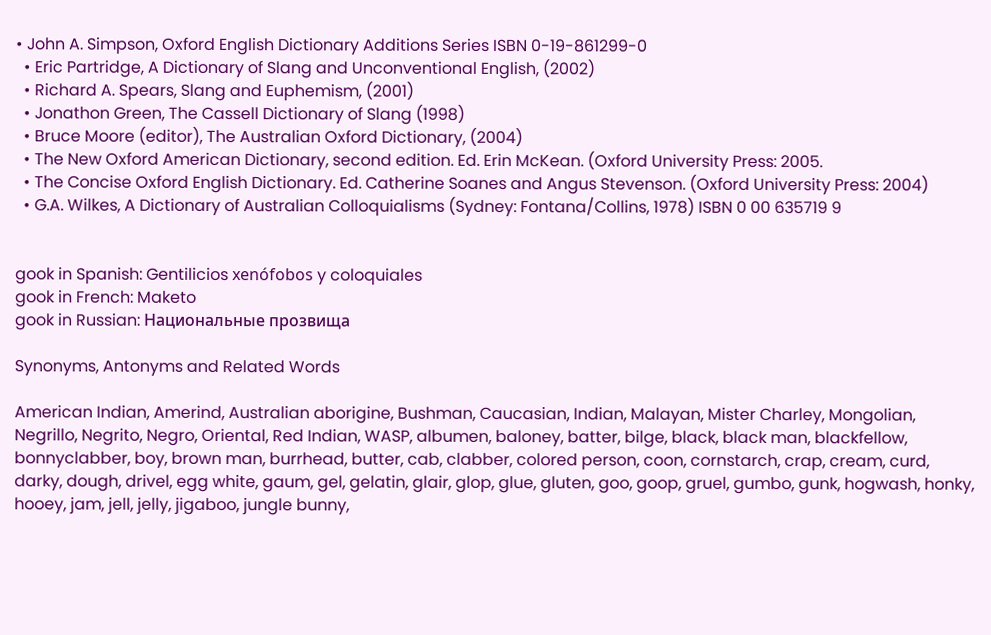• John A. Simpson, Oxford English Dictionary Additions Series ISBN 0-19-861299-0
  • Eric Partridge, A Dictionary of Slang and Unconventional English, (2002)
  • Richard A. Spears, Slang and Euphemism, (2001)
  • Jonathon Green, The Cassell Dictionary of Slang (1998)
  • Bruce Moore (editor), The Australian Oxford Dictionary, (2004)
  • The New Oxford American Dictionary, second edition. Ed. Erin McKean. (Oxford University Press: 2005.
  • The Concise Oxford English Dictionary. Ed. Catherine Soanes and Angus Stevenson. (Oxford University Press: 2004)
  • G.A. Wilkes, A Dictionary of Australian Colloquialisms (Sydney: Fontana/Collins, 1978) ISBN 0 00 635719 9


gook in Spanish: Gentilicios xenófobos y coloquiales
gook in French: Maketo
gook in Russian: Национальные прозвища

Synonyms, Antonyms and Related Words

American Indian, Amerind, Australian aborigine, Bushman, Caucasian, Indian, Malayan, Mister Charley, Mongolian, Negrillo, Negrito, Negro, Oriental, Red Indian, WASP, albumen, baloney, batter, bilge, black, black man, blackfellow, bonnyclabber, boy, brown man, burrhead, butter, cab, clabber, colored person, coon, cornstarch, crap, cream, curd, darky, dough, drivel, egg white, gaum, gel, gelatin, glair, glop, glue, gluten, goo, goop, gruel, gumbo, gunk, hogwash, honky, hooey, jam, jell, jelly, jigaboo, jungle bunny,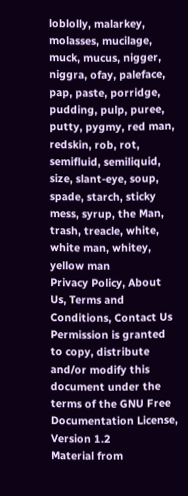loblolly, malarkey, molasses, mucilage, muck, mucus, nigger, niggra, ofay, paleface, pap, paste, porridge, pudding, pulp, puree, putty, pygmy, red man, redskin, rob, rot, semifluid, semiliquid, size, slant-eye, soup, spade, starch, sticky mess, syrup, the Man, trash, treacle, white, white man, whitey, yellow man
Privacy Policy, About Us, Terms and Conditions, Contact Us
Permission is granted to copy, distribute and/or modify this document under the terms of the GNU Free Documentation License, Version 1.2
Material from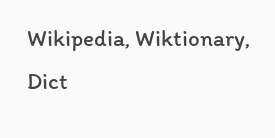Wikipedia, Wiktionary, Dict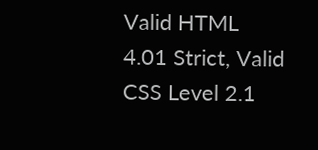Valid HTML 4.01 Strict, Valid CSS Level 2.1